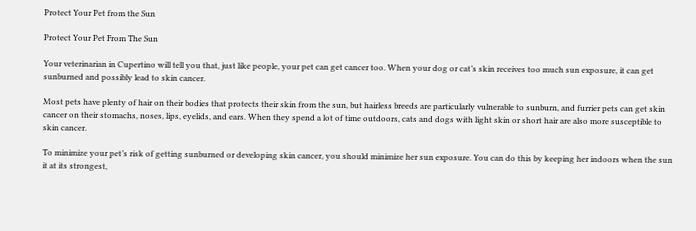Protect Your Pet from the Sun

Protect Your Pet From The Sun

Your veterinarian in Cupertino will tell you that, just like people, your pet can get cancer too. When your dog or cat’s skin receives too much sun exposure, it can get sunburned and possibly lead to skin cancer.

Most pets have plenty of hair on their bodies that protects their skin from the sun, but hairless breeds are particularly vulnerable to sunburn, and furrier pets can get skin cancer on their stomachs, noses, lips, eyelids, and ears. When they spend a lot of time outdoors, cats and dogs with light skin or short hair are also more susceptible to skin cancer.

To minimize your pet’s risk of getting sunburned or developing skin cancer, you should minimize her sun exposure. You can do this by keeping her indoors when the sun it at its strongest,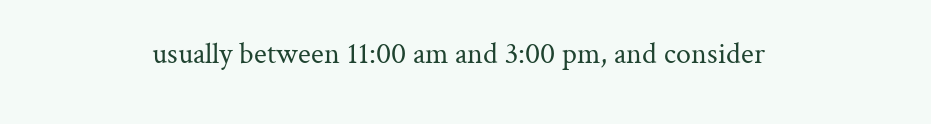usually between 11:00 am and 3:00 pm, and consider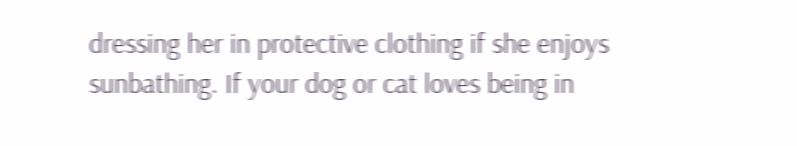dressing her in protective clothing if she enjoys sunbathing. If your dog or cat loves being in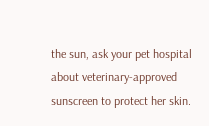the sun, ask your pet hospital about veterinary-approved sunscreen to protect her skin.